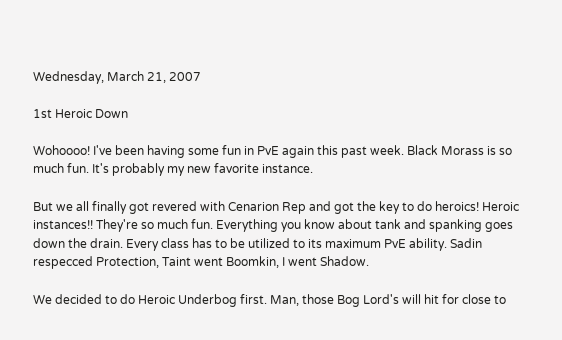Wednesday, March 21, 2007

1st Heroic Down

Wohoooo! I've been having some fun in PvE again this past week. Black Morass is so much fun. It's probably my new favorite instance.

But we all finally got revered with Cenarion Rep and got the key to do heroics! Heroic instances!! They're so much fun. Everything you know about tank and spanking goes down the drain. Every class has to be utilized to its maximum PvE ability. Sadin respecced Protection, Taint went Boomkin, I went Shadow.

We decided to do Heroic Underbog first. Man, those Bog Lord's will hit for close to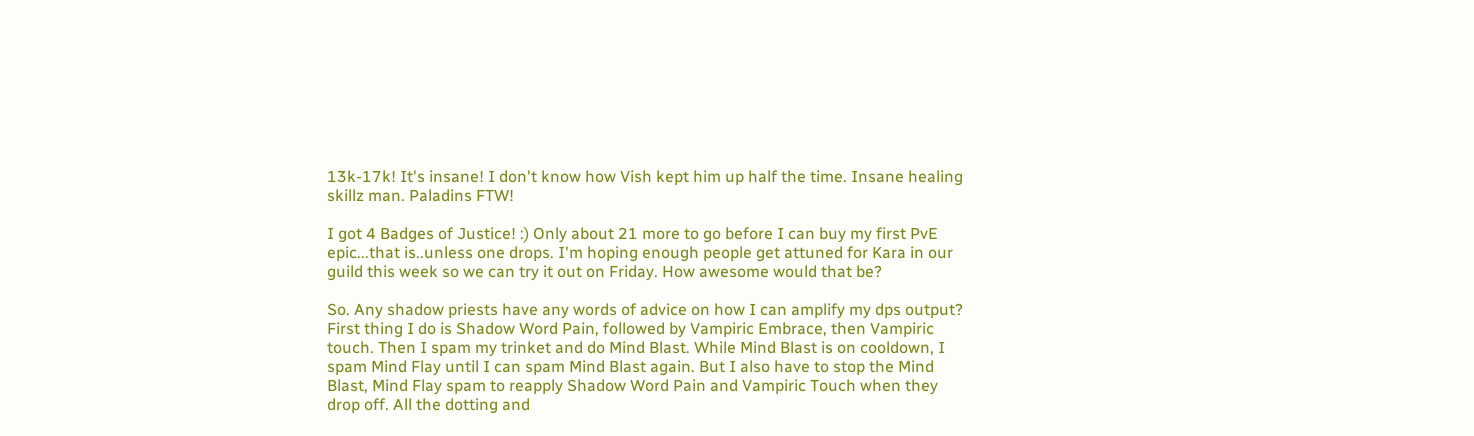13k-17k! It's insane! I don't know how Vish kept him up half the time. Insane healing skillz man. Paladins FTW!

I got 4 Badges of Justice! :) Only about 21 more to go before I can buy my first PvE epic...that is..unless one drops. I'm hoping enough people get attuned for Kara in our guild this week so we can try it out on Friday. How awesome would that be?

So. Any shadow priests have any words of advice on how I can amplify my dps output? First thing I do is Shadow Word Pain, followed by Vampiric Embrace, then Vampiric touch. Then I spam my trinket and do Mind Blast. While Mind Blast is on cooldown, I spam Mind Flay until I can spam Mind Blast again. But I also have to stop the Mind Blast, Mind Flay spam to reapply Shadow Word Pain and Vampiric Touch when they drop off. All the dotting and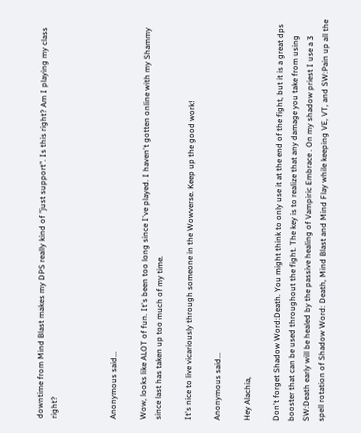downtime from Mind Blast makes my DPS really kind of "just support". Is this right? Am I playing my class right?



Anonymous said...

Wow, looks like ALOT of fun. It's been too long since I've played. I haven't gotten online with my Shammy since last has taken up too much of my time.

It's nice to live vicariously through someone in the Wowverse. Keep up the good work!

Anonymous said...

Hey Alachia,

Don't forget Shadow Word:Death. You might think to only use it at the end of the fight, but it is a great dps booster that can be used throughout the fight. The key is to realize that any damage you take from using SW:Death early will be healed by the passive healing of Vampiric Embrace . On my shadow priest I use a 3 spell rotation of Shadow Word: Death, Mind Blast and Mind Flay while keeping VE, VT, and SW:Pain up all the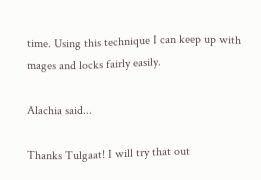time. Using this technique I can keep up with mages and locks fairly easily.

Alachia said...

Thanks Tulgaat! I will try that out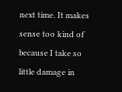next time. It makes sense too kind of because I take so little damage in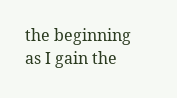the beginning as I gain the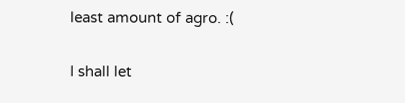least amount of agro. :(

I shall let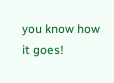you know how it goes!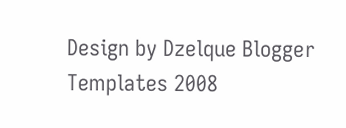Design by Dzelque Blogger Templates 2008